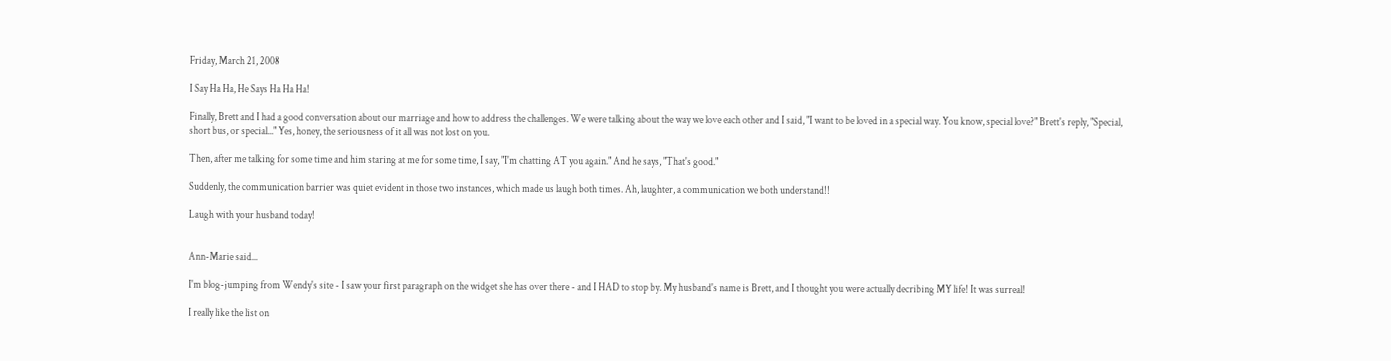Friday, March 21, 2008

I Say Ha Ha, He Says Ha Ha Ha!

Finally, Brett and I had a good conversation about our marriage and how to address the challenges. We were talking about the way we love each other and I said, "I want to be loved in a special way. You know, special love?" Brett's reply, "Special, short bus, or special..." Yes, honey, the seriousness of it all was not lost on you.

Then, after me talking for some time and him staring at me for some time, I say, "I'm chatting AT you again." And he says, "That's good."

Suddenly, the communication barrier was quiet evident in those two instances, which made us laugh both times. Ah, laughter, a communication we both understand!!

Laugh with your husband today!


Ann-Marie said...

I'm blog-jumping from Wendy's site - I saw your first paragraph on the widget she has over there - and I HAD to stop by. My husband's name is Brett, and I thought you were actually decribing MY life! It was surreal!

I really like the list on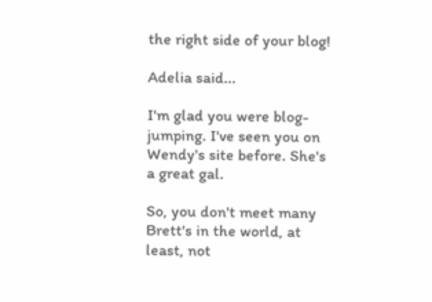the right side of your blog!

Adelia said...

I'm glad you were blog-jumping. I've seen you on Wendy's site before. She's a great gal.

So, you don't meet many Brett's in the world, at least, not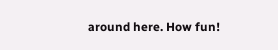around here. How fun!